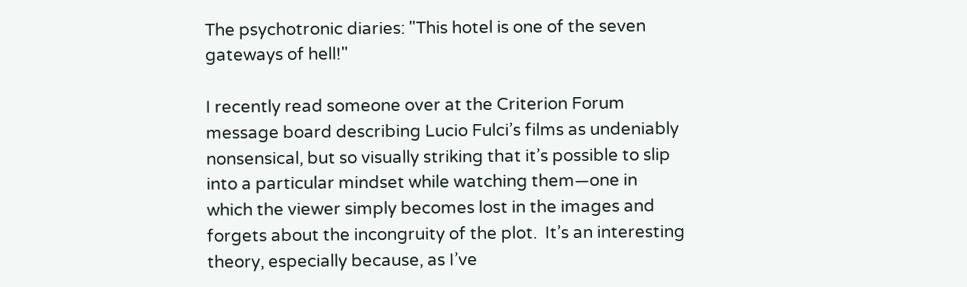The psychotronic diaries: "This hotel is one of the seven gateways of hell!"

I recently read someone over at the Criterion Forum message board describing Lucio Fulci’s films as undeniably nonsensical, but so visually striking that it’s possible to slip into a particular mindset while watching them—one in which the viewer simply becomes lost in the images and forgets about the incongruity of the plot.  It’s an interesting theory, especially because, as I’ve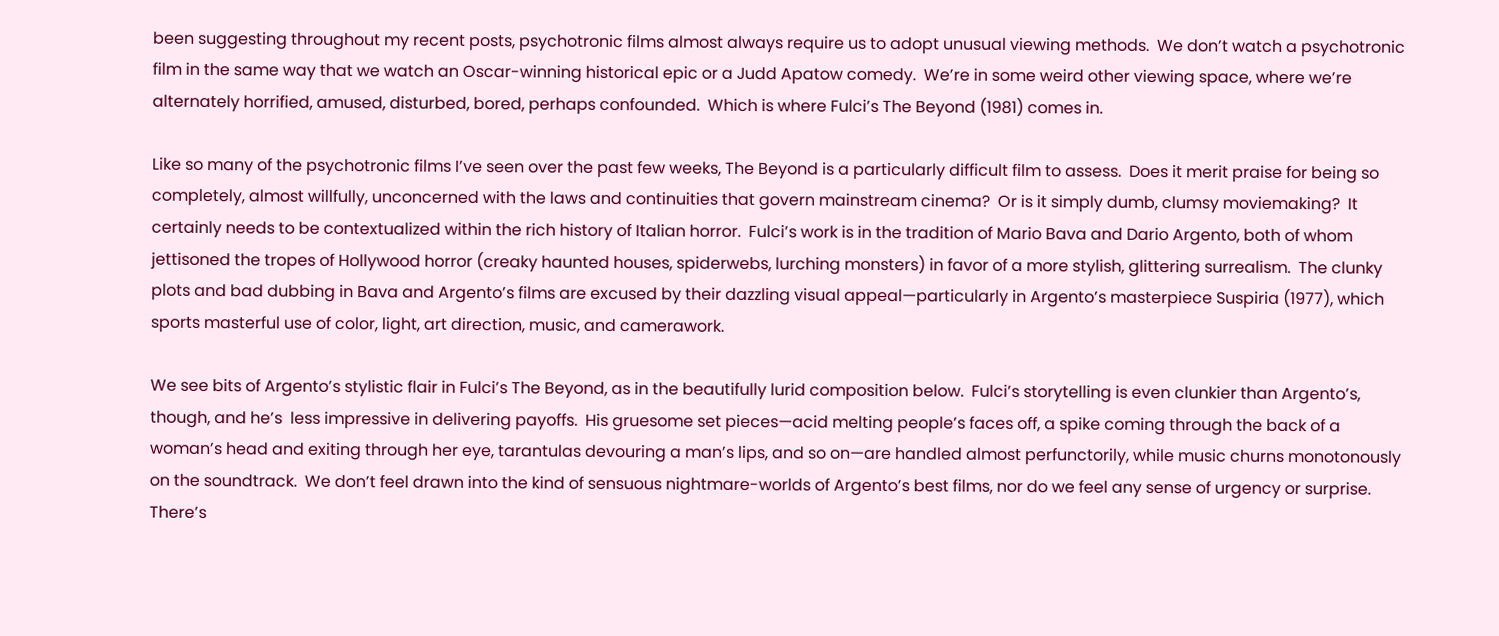been suggesting throughout my recent posts, psychotronic films almost always require us to adopt unusual viewing methods.  We don’t watch a psychotronic film in the same way that we watch an Oscar-winning historical epic or a Judd Apatow comedy.  We’re in some weird other viewing space, where we’re alternately horrified, amused, disturbed, bored, perhaps confounded.  Which is where Fulci’s The Beyond (1981) comes in.

Like so many of the psychotronic films I’ve seen over the past few weeks, The Beyond is a particularly difficult film to assess.  Does it merit praise for being so completely, almost willfully, unconcerned with the laws and continuities that govern mainstream cinema?  Or is it simply dumb, clumsy moviemaking?  It certainly needs to be contextualized within the rich history of Italian horror.  Fulci’s work is in the tradition of Mario Bava and Dario Argento, both of whom jettisoned the tropes of Hollywood horror (creaky haunted houses, spiderwebs, lurching monsters) in favor of a more stylish, glittering surrealism.  The clunky plots and bad dubbing in Bava and Argento’s films are excused by their dazzling visual appeal—particularly in Argento’s masterpiece Suspiria (1977), which sports masterful use of color, light, art direction, music, and camerawork.

We see bits of Argento’s stylistic flair in Fulci’s The Beyond, as in the beautifully lurid composition below.  Fulci’s storytelling is even clunkier than Argento’s, though, and he’s  less impressive in delivering payoffs.  His gruesome set pieces—acid melting people’s faces off, a spike coming through the back of a woman’s head and exiting through her eye, tarantulas devouring a man’s lips, and so on—are handled almost perfunctorily, while music churns monotonously on the soundtrack.  We don’t feel drawn into the kind of sensuous nightmare-worlds of Argento’s best films, nor do we feel any sense of urgency or surprise.  There’s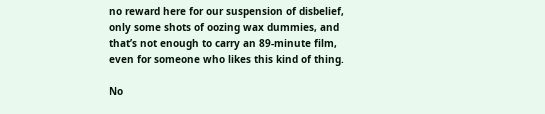no reward here for our suspension of disbelief, only some shots of oozing wax dummies, and that’s not enough to carry an 89-minute film, even for someone who likes this kind of thing.

No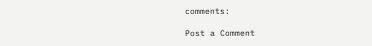comments:

Post a Comment